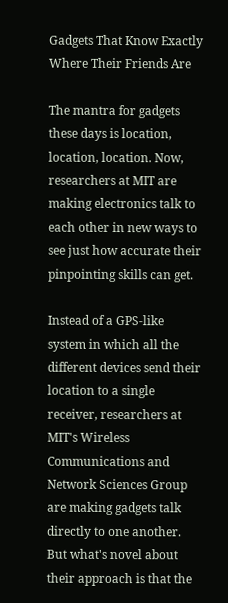Gadgets That Know Exactly Where Their Friends Are

The mantra for gadgets these days is location, location, location. Now, researchers at MIT are making electronics talk to each other in new ways to see just how accurate their pinpointing skills can get.

Instead of a GPS-like system in which all the different devices send their location to a single receiver, researchers at MIT's Wireless Communications and Network Sciences Group are making gadgets talk directly to one another. But what's novel about their approach is that the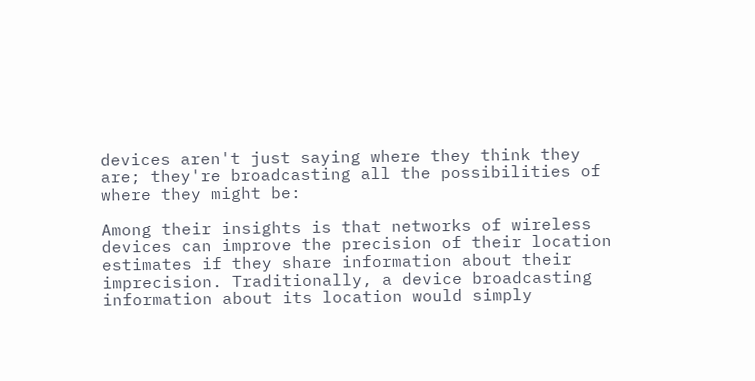devices aren't just saying where they think they are; they're broadcasting all the possibilities of where they might be:

Among their insights is that networks of wireless devices can improve the precision of their location estimates if they share information about their imprecision. Traditionally, a device broadcasting information about its location would simply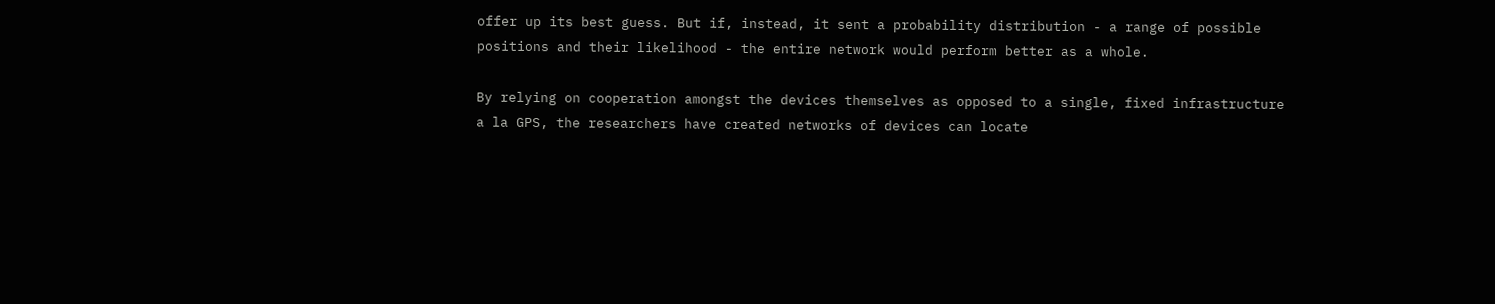offer up its best guess. But if, instead, it sent a probability distribution - a range of possible positions and their likelihood - the entire network would perform better as a whole.

By relying on cooperation amongst the devices themselves as opposed to a single, fixed infrastructure a la GPS, the researchers have created networks of devices can locate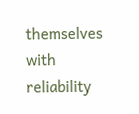themselves with reliability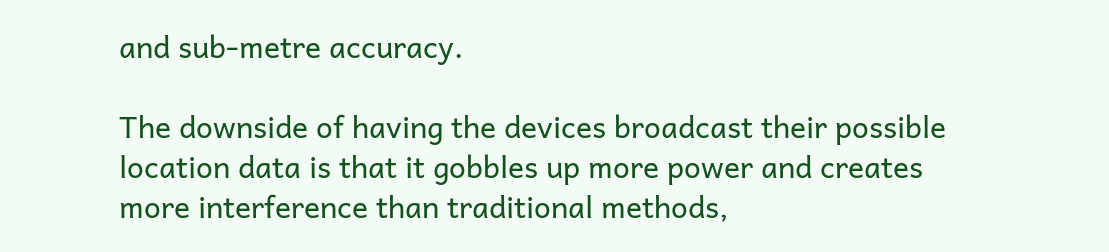and sub-metre accuracy.

The downside of having the devices broadcast their possible location data is that it gobbles up more power and creates more interference than traditional methods,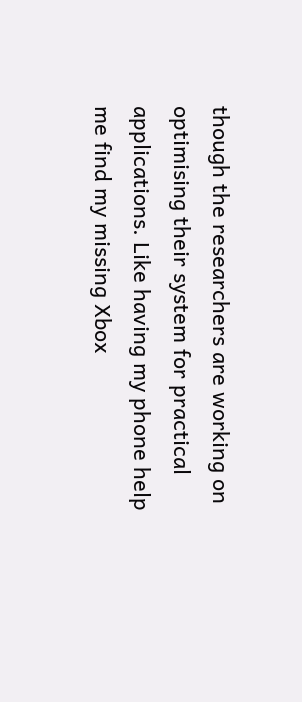though the researchers are working on optimising their system for practical applications. Like having my phone help me find my missing Xbox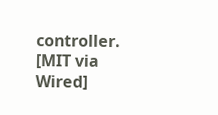controller. [MIT via Wired]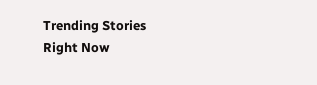Trending Stories Right Now